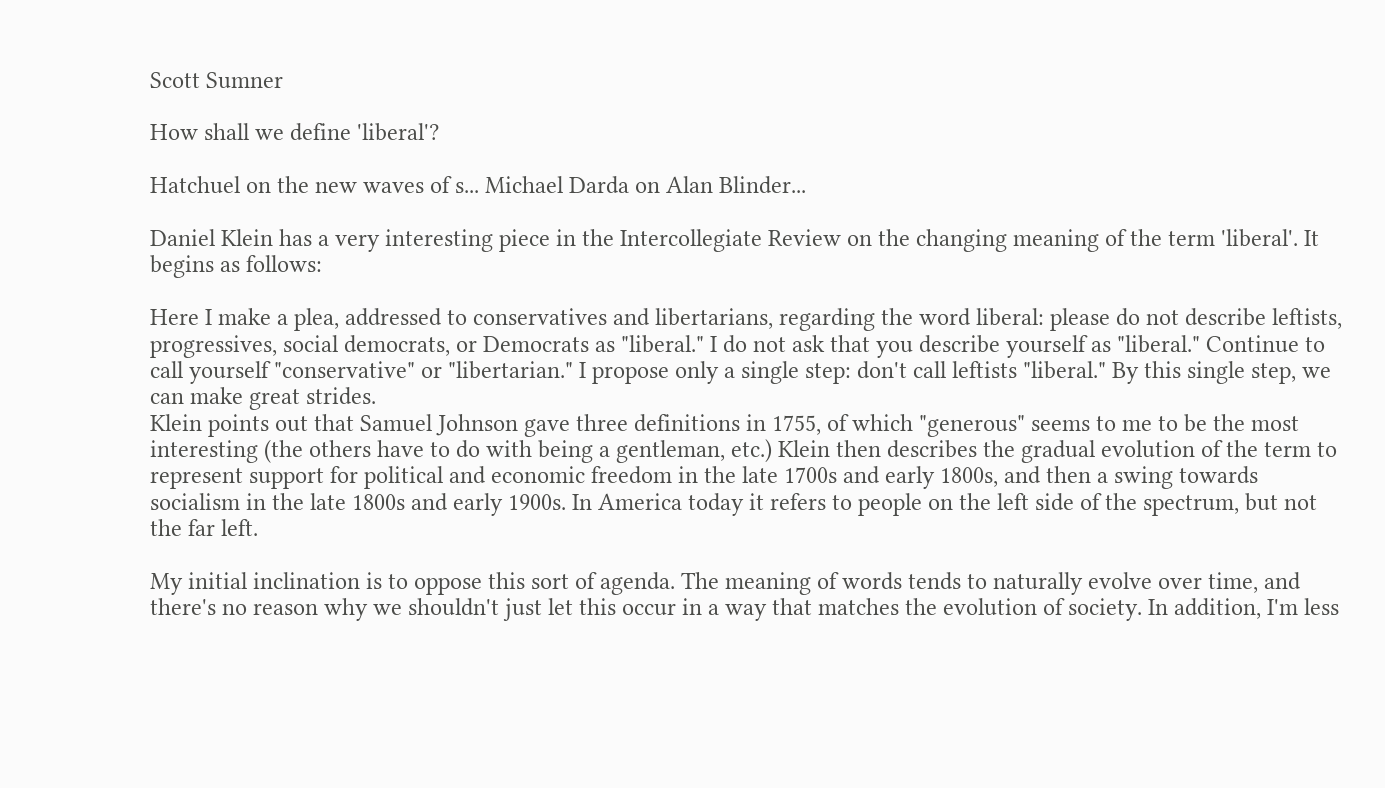Scott Sumner

How shall we define 'liberal'?

Hatchuel on the new waves of s... Michael Darda on Alan Blinder...

Daniel Klein has a very interesting piece in the Intercollegiate Review on the changing meaning of the term 'liberal'. It begins as follows:

Here I make a plea, addressed to conservatives and libertarians, regarding the word liberal: please do not describe leftists, progressives, social democrats, or Democrats as "liberal." I do not ask that you describe yourself as "liberal." Continue to call yourself "conservative" or "libertarian." I propose only a single step: don't call leftists "liberal." By this single step, we can make great strides.
Klein points out that Samuel Johnson gave three definitions in 1755, of which "generous" seems to me to be the most interesting (the others have to do with being a gentleman, etc.) Klein then describes the gradual evolution of the term to represent support for political and economic freedom in the late 1700s and early 1800s, and then a swing towards socialism in the late 1800s and early 1900s. In America today it refers to people on the left side of the spectrum, but not the far left.

My initial inclination is to oppose this sort of agenda. The meaning of words tends to naturally evolve over time, and there's no reason why we shouldn't just let this occur in a way that matches the evolution of society. In addition, I'm less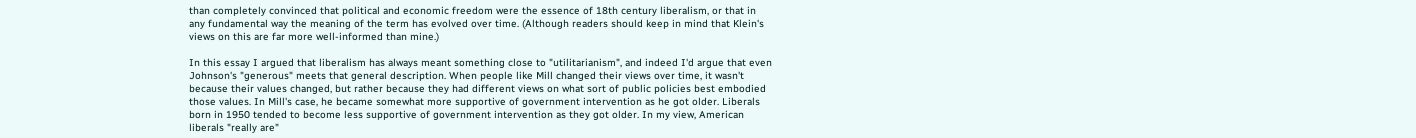than completely convinced that political and economic freedom were the essence of 18th century liberalism, or that in any fundamental way the meaning of the term has evolved over time. (Although readers should keep in mind that Klein's views on this are far more well-informed than mine.)

In this essay I argued that liberalism has always meant something close to "utilitarianism", and indeed I'd argue that even Johnson's "generous" meets that general description. When people like Mill changed their views over time, it wasn't because their values changed, but rather because they had different views on what sort of public policies best embodied those values. In Mill's case, he became somewhat more supportive of government intervention as he got older. Liberals born in 1950 tended to become less supportive of government intervention as they got older. In my view, American liberals "really are"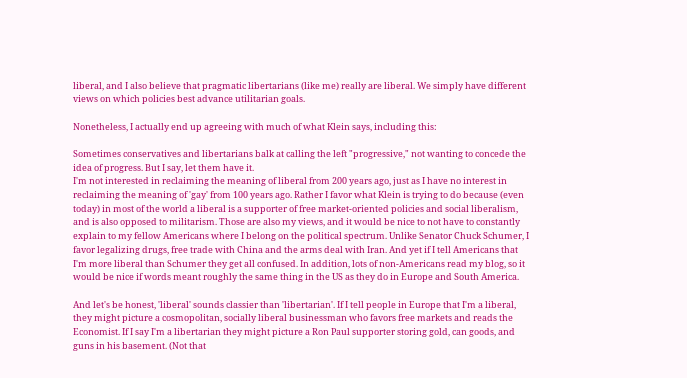liberal, and I also believe that pragmatic libertarians (like me) really are liberal. We simply have different views on which policies best advance utilitarian goals.

Nonetheless, I actually end up agreeing with much of what Klein says, including this:

Sometimes conservatives and libertarians balk at calling the left "progressive," not wanting to concede the idea of progress. But I say, let them have it.
I'm not interested in reclaiming the meaning of liberal from 200 years ago, just as I have no interest in reclaiming the meaning of 'gay' from 100 years ago. Rather I favor what Klein is trying to do because (even today) in most of the world a liberal is a supporter of free market-oriented policies and social liberalism, and is also opposed to militarism. Those are also my views, and it would be nice to not have to constantly explain to my fellow Americans where I belong on the political spectrum. Unlike Senator Chuck Schumer, I favor legalizing drugs, free trade with China and the arms deal with Iran. And yet if I tell Americans that I'm more liberal than Schumer they get all confused. In addition, lots of non-Americans read my blog, so it would be nice if words meant roughly the same thing in the US as they do in Europe and South America.

And let's be honest, 'liberal' sounds classier than 'libertarian'. If I tell people in Europe that I'm a liberal, they might picture a cosmopolitan, socially liberal businessman who favors free markets and reads the Economist. If I say I'm a libertarian they might picture a Ron Paul supporter storing gold, can goods, and guns in his basement. (Not that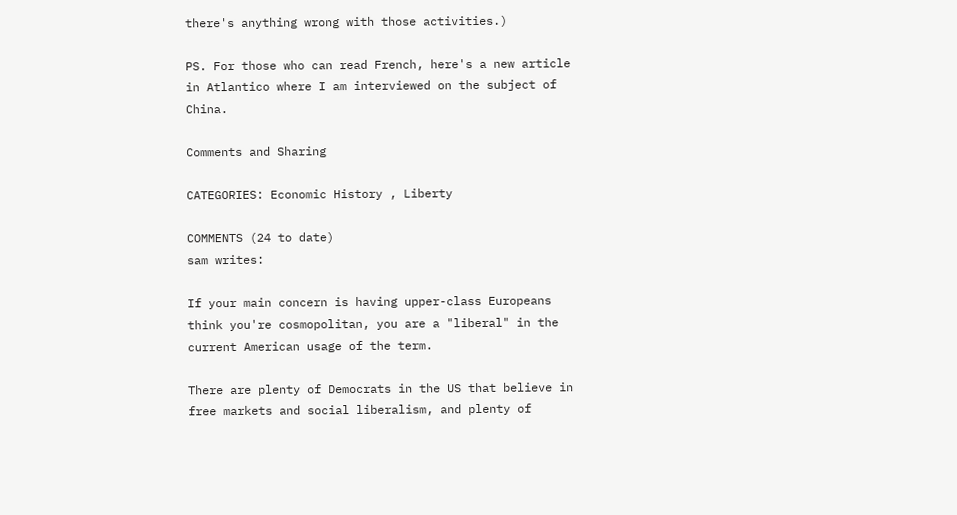there's anything wrong with those activities.)

PS. For those who can read French, here's a new article in Atlantico where I am interviewed on the subject of China.

Comments and Sharing

CATEGORIES: Economic History , Liberty

COMMENTS (24 to date)
sam writes:

If your main concern is having upper-class Europeans think you're cosmopolitan, you are a "liberal" in the current American usage of the term.

There are plenty of Democrats in the US that believe in free markets and social liberalism, and plenty of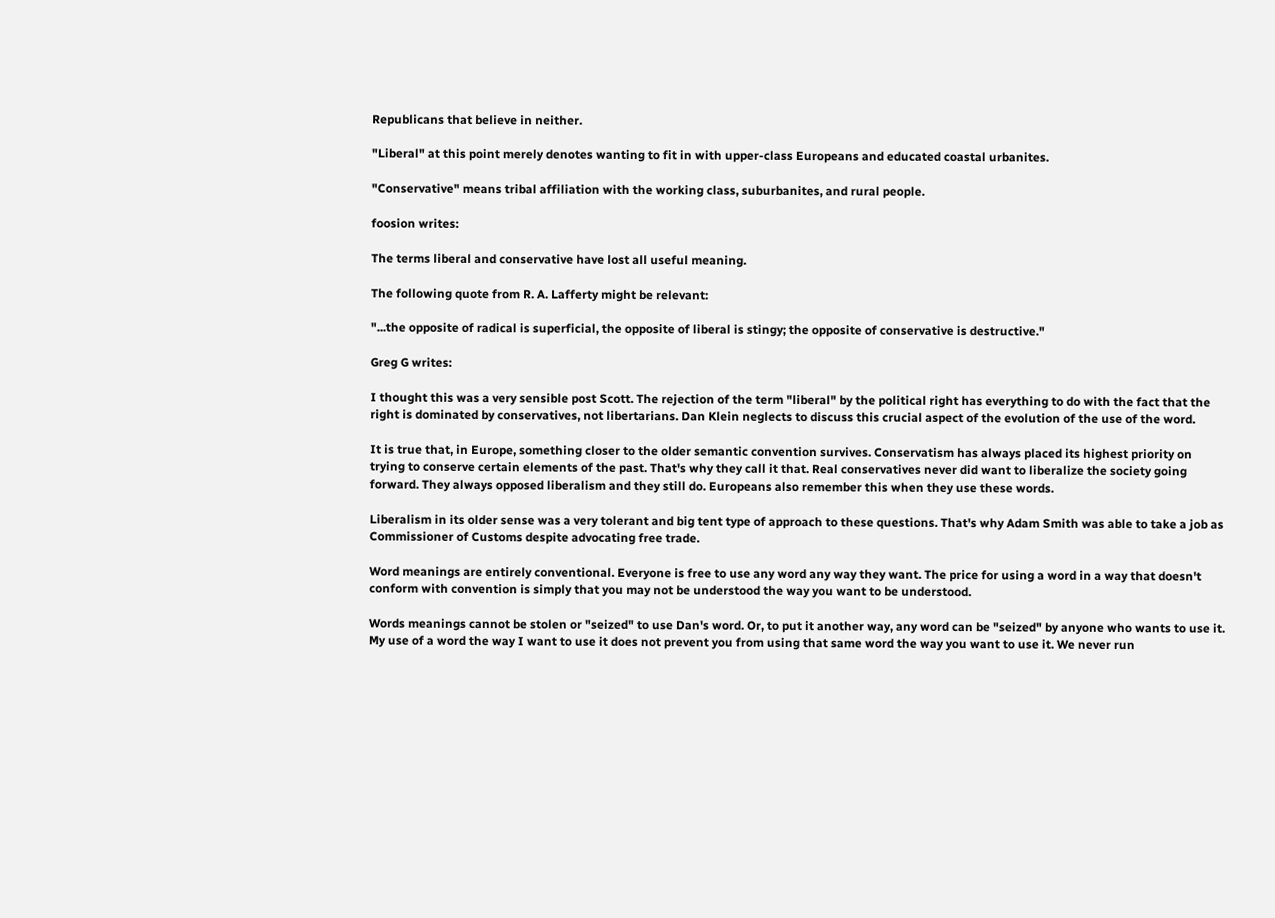Republicans that believe in neither.

"Liberal" at this point merely denotes wanting to fit in with upper-class Europeans and educated coastal urbanites.

"Conservative" means tribal affiliation with the working class, suburbanites, and rural people.

foosion writes:

The terms liberal and conservative have lost all useful meaning.

The following quote from R. A. Lafferty might be relevant:

"...the opposite of radical is superficial, the opposite of liberal is stingy; the opposite of conservative is destructive."

Greg G writes:

I thought this was a very sensible post Scott. The rejection of the term "liberal" by the political right has everything to do with the fact that the right is dominated by conservatives, not libertarians. Dan Klein neglects to discuss this crucial aspect of the evolution of the use of the word.

It is true that, in Europe, something closer to the older semantic convention survives. Conservatism has always placed its highest priority on trying to conserve certain elements of the past. That's why they call it that. Real conservatives never did want to liberalize the society going forward. They always opposed liberalism and they still do. Europeans also remember this when they use these words.

Liberalism in its older sense was a very tolerant and big tent type of approach to these questions. That's why Adam Smith was able to take a job as Commissioner of Customs despite advocating free trade.

Word meanings are entirely conventional. Everyone is free to use any word any way they want. The price for using a word in a way that doesn't conform with convention is simply that you may not be understood the way you want to be understood.

Words meanings cannot be stolen or "seized" to use Dan's word. Or, to put it another way, any word can be "seized" by anyone who wants to use it. My use of a word the way I want to use it does not prevent you from using that same word the way you want to use it. We never run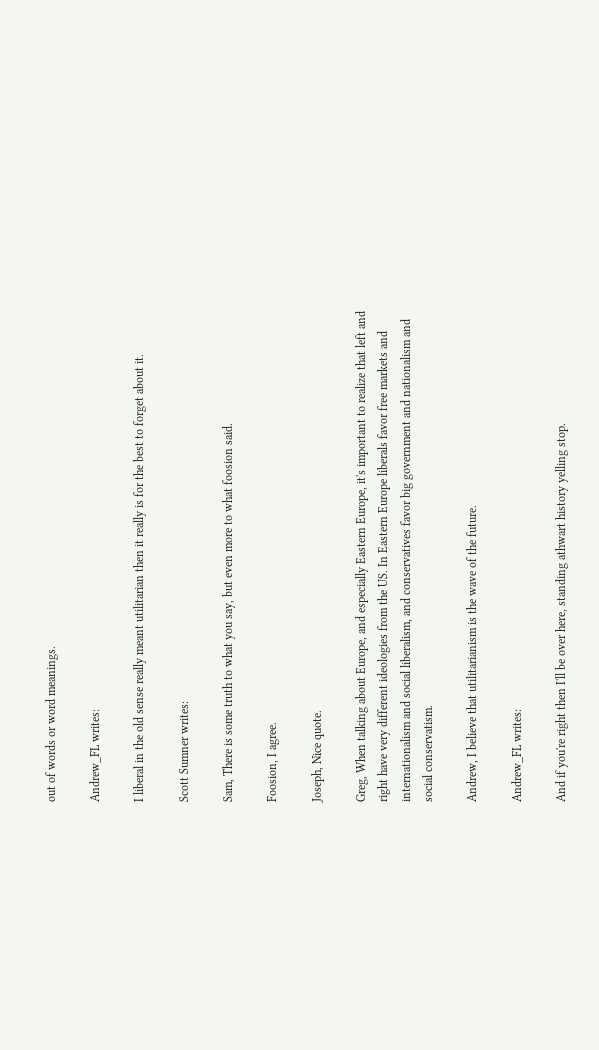out of words or word meanings.

Andrew_FL writes:

I liberal in the old sense really meant utilitarian then it really is for the best to forget about it.

Scott Sumner writes:

Sam, There is some truth to what you say, but even more to what foosion said.

Foosion, I agree.

Joseph, Nice quote.

Greg, When talking about Europe, and especially Eastern Europe, it's important to realize that left and right have very different ideologies from the US. In Eastern Europe liberals favor free markets and internationalism and social liberalism, and conservatives favor big government and nationalism and social conservatism.

Andrew, I believe that utilitarianism is the wave of the future.

Andrew_FL writes:

And if you're right then I'll be over here, standing athwart history yelling stop.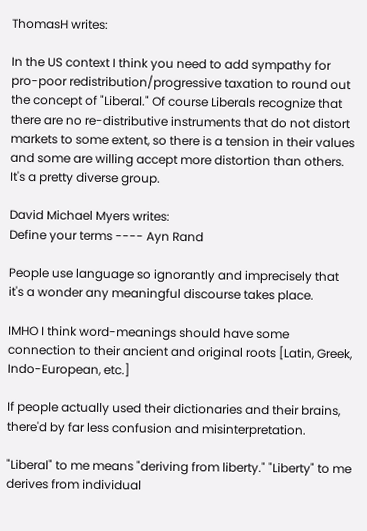ThomasH writes:

In the US context I think you need to add sympathy for pro-poor redistribution/progressive taxation to round out the concept of "Liberal." Of course Liberals recognize that there are no re-distributive instruments that do not distort markets to some extent, so there is a tension in their values and some are willing accept more distortion than others. It's a pretty diverse group.

David Michael Myers writes:
Define your terms ---- Ayn Rand

People use language so ignorantly and imprecisely that it's a wonder any meaningful discourse takes place.

IMHO I think word-meanings should have some connection to their ancient and original roots [Latin, Greek, Indo-European, etc.]

If people actually used their dictionaries and their brains, there'd by far less confusion and misinterpretation.

"Liberal" to me means "deriving from liberty." "Liberty" to me derives from individual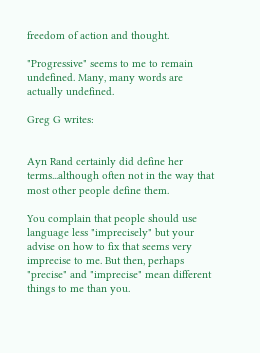freedom of action and thought.

"Progressive" seems to me to remain undefined. Many, many words are actually undefined.

Greg G writes:


Ayn Rand certainly did define her terms...although often not in the way that most other people define them.

You complain that people should use language less "imprecisely" but your advise on how to fix that seems very imprecise to me. But then, perhaps "precise" and "imprecise" mean different things to me than you.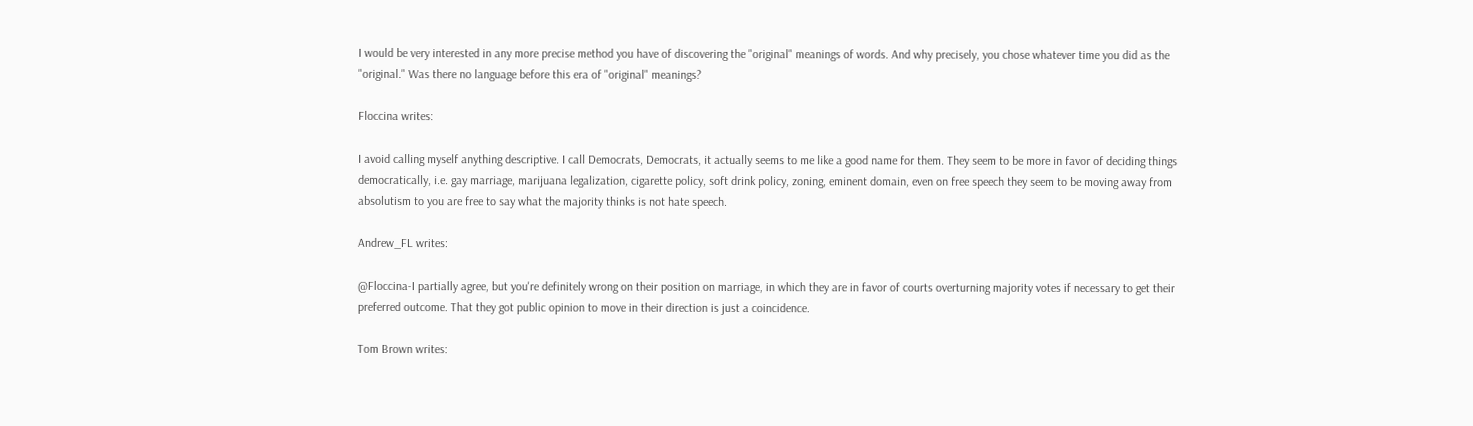I would be very interested in any more precise method you have of discovering the "original" meanings of words. And why precisely, you chose whatever time you did as the "original." Was there no language before this era of "original" meanings?

Floccina writes:

I avoid calling myself anything descriptive. I call Democrats, Democrats, it actually seems to me like a good name for them. They seem to be more in favor of deciding things democratically, i.e. gay marriage, marijuana legalization, cigarette policy, soft drink policy, zoning, eminent domain, even on free speech they seem to be moving away from absolutism to you are free to say what the majority thinks is not hate speech.

Andrew_FL writes:

@Floccina-I partially agree, but you're definitely wrong on their position on marriage, in which they are in favor of courts overturning majority votes if necessary to get their preferred outcome. That they got public opinion to move in their direction is just a coincidence.

Tom Brown writes: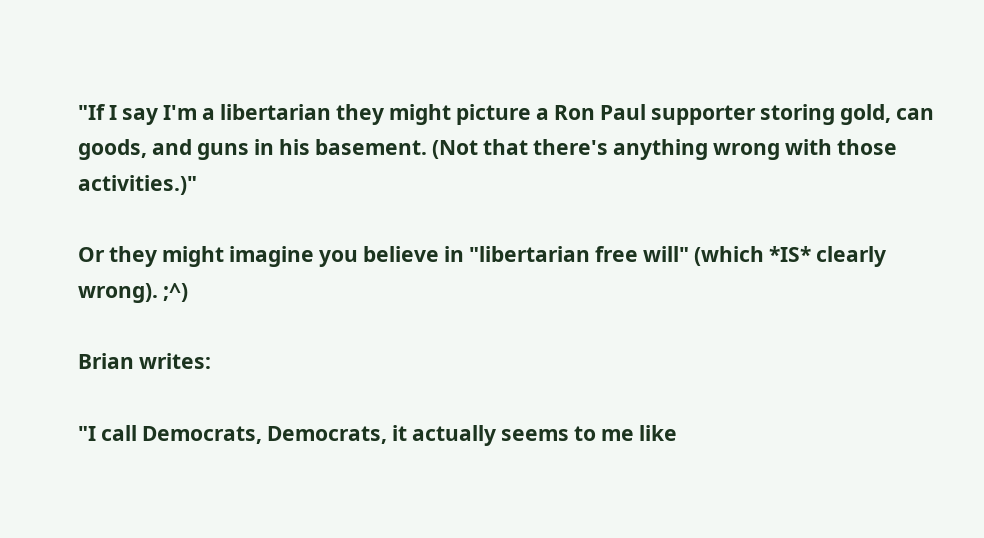"If I say I'm a libertarian they might picture a Ron Paul supporter storing gold, can goods, and guns in his basement. (Not that there's anything wrong with those activities.)"

Or they might imagine you believe in "libertarian free will" (which *IS* clearly wrong). ;^)

Brian writes:

"I call Democrats, Democrats, it actually seems to me like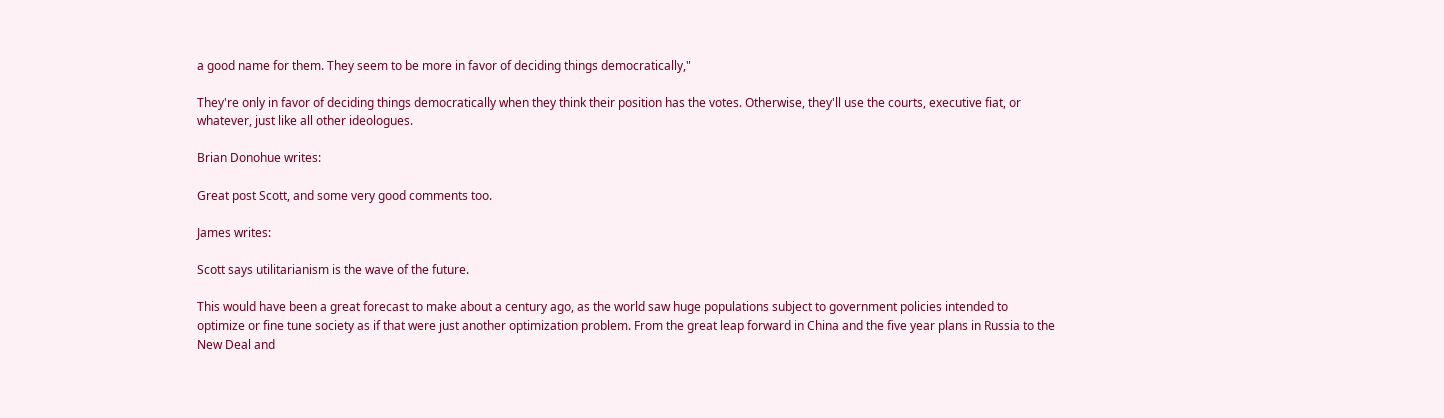a good name for them. They seem to be more in favor of deciding things democratically,"

They're only in favor of deciding things democratically when they think their position has the votes. Otherwise, they'll use the courts, executive fiat, or whatever, just like all other ideologues.

Brian Donohue writes:

Great post Scott, and some very good comments too.

James writes:

Scott says utilitarianism is the wave of the future.

This would have been a great forecast to make about a century ago, as the world saw huge populations subject to government policies intended to optimize or fine tune society as if that were just another optimization problem. From the great leap forward in China and the five year plans in Russia to the New Deal and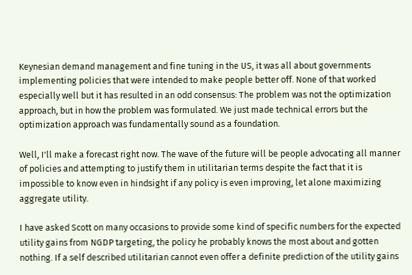Keynesian demand management and fine tuning in the US, it was all about governments implementing policies that were intended to make people better off. None of that worked especially well but it has resulted in an odd consensus: The problem was not the optimization approach, but in how the problem was formulated. We just made technical errors but the optimization approach was fundamentally sound as a foundation.

Well, I'll make a forecast right now. The wave of the future will be people advocating all manner of policies and attempting to justify them in utilitarian terms despite the fact that it is impossible to know even in hindsight if any policy is even improving, let alone maximizing aggregate utility.

I have asked Scott on many occasions to provide some kind of specific numbers for the expected utility gains from NGDP targeting, the policy he probably knows the most about and gotten nothing. If a self described utilitarian cannot even offer a definite prediction of the utility gains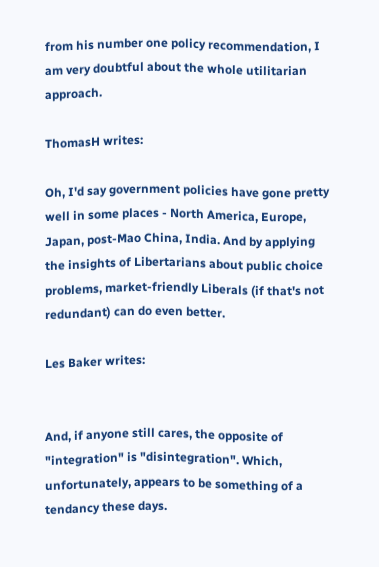from his number one policy recommendation, I am very doubtful about the whole utilitarian approach.

ThomasH writes:

Oh, I'd say government policies have gone pretty well in some places - North America, Europe, Japan, post-Mao China, India. And by applying the insights of Libertarians about public choice problems, market-friendly Liberals (if that's not redundant) can do even better.

Les Baker writes:


And, if anyone still cares, the opposite of "integration" is "disintegration". Which, unfortunately, appears to be something of a tendancy these days.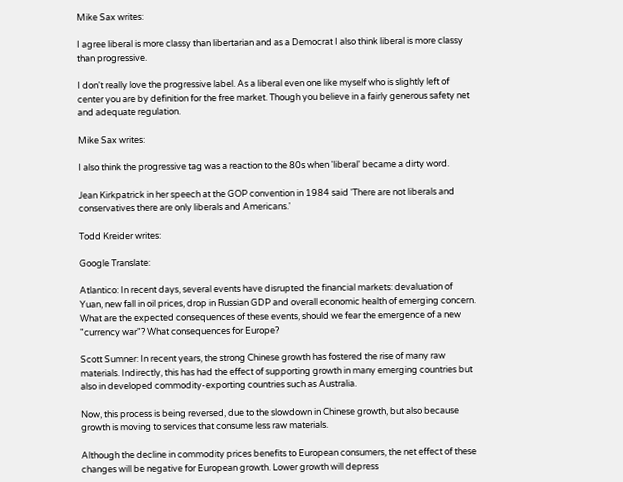Mike Sax writes:

I agree liberal is more classy than libertarian and as a Democrat I also think liberal is more classy than progressive.

I don't really love the progressive label. As a liberal even one like myself who is slightly left of center you are by definition for the free market. Though you believe in a fairly generous safety net and adequate regulation.

Mike Sax writes:

I also think the progressive tag was a reaction to the 80s when 'liberal' became a dirty word.

Jean Kirkpatrick in her speech at the GOP convention in 1984 said 'There are not liberals and conservatives there are only liberals and Americans.'

Todd Kreider writes:

Google Translate:

Atlantico: In recent days, several events have disrupted the financial markets: devaluation of Yuan, new fall in oil prices, drop in Russian GDP and overall economic health of emerging concern. What are the expected consequences of these events, should we fear the emergence of a new "currency war"? What consequences for Europe?

Scott Sumner: In recent years, the strong Chinese growth has fostered the rise of many raw materials. Indirectly, this has had the effect of supporting growth in many emerging countries but also in developed commodity-exporting countries such as Australia.

Now, this process is being reversed, due to the slowdown in Chinese growth, but also because growth is moving to services that consume less raw materials.

Although the decline in commodity prices benefits to European consumers, the net effect of these changes will be negative for European growth. Lower growth will depress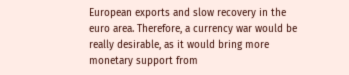European exports and slow recovery in the euro area. Therefore, a currency war would be really desirable, as it would bring more monetary support from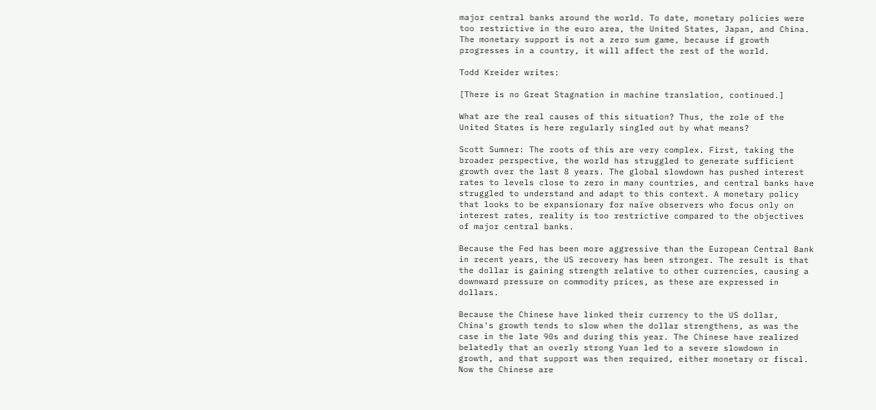major central banks around the world. To date, monetary policies were too restrictive in the euro area, the United States, Japan, and China. The monetary support is not a zero sum game, because if growth progresses in a country, it will affect the rest of the world.

Todd Kreider writes:

[There is no Great Stagnation in machine translation, continued.]

What are the real causes of this situation? Thus, the role of the United States is here regularly singled out by what means?

Scott Sumner: The roots of this are very complex. First, taking the broader perspective, the world has struggled to generate sufficient growth over the last 8 years. The global slowdown has pushed interest rates to levels close to zero in many countries, and central banks have struggled to understand and adapt to this context. A monetary policy that looks to be expansionary for naïve observers who focus only on interest rates, reality is too restrictive compared to the objectives of major central banks.

Because the Fed has been more aggressive than the European Central Bank in recent years, the US recovery has been stronger. The result is that the dollar is gaining strength relative to other currencies, causing a downward pressure on commodity prices, as these are expressed in dollars.

Because the Chinese have linked their currency to the US dollar, China's growth tends to slow when the dollar strengthens, as was the case in the late 90s and during this year. The Chinese have realized belatedly that an overly strong Yuan led to a severe slowdown in growth, and that support was then required, either monetary or fiscal. Now the Chinese are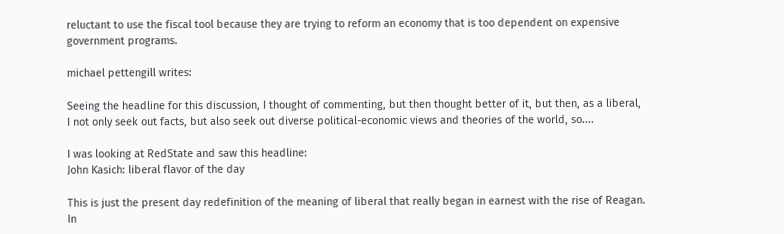reluctant to use the fiscal tool because they are trying to reform an economy that is too dependent on expensive government programs.

michael pettengill writes:

Seeing the headline for this discussion, I thought of commenting, but then thought better of it, but then, as a liberal, I not only seek out facts, but also seek out diverse political-economic views and theories of the world, so....

I was looking at RedState and saw this headline:
John Kasich: liberal flavor of the day

This is just the present day redefinition of the meaning of liberal that really began in earnest with the rise of Reagan. In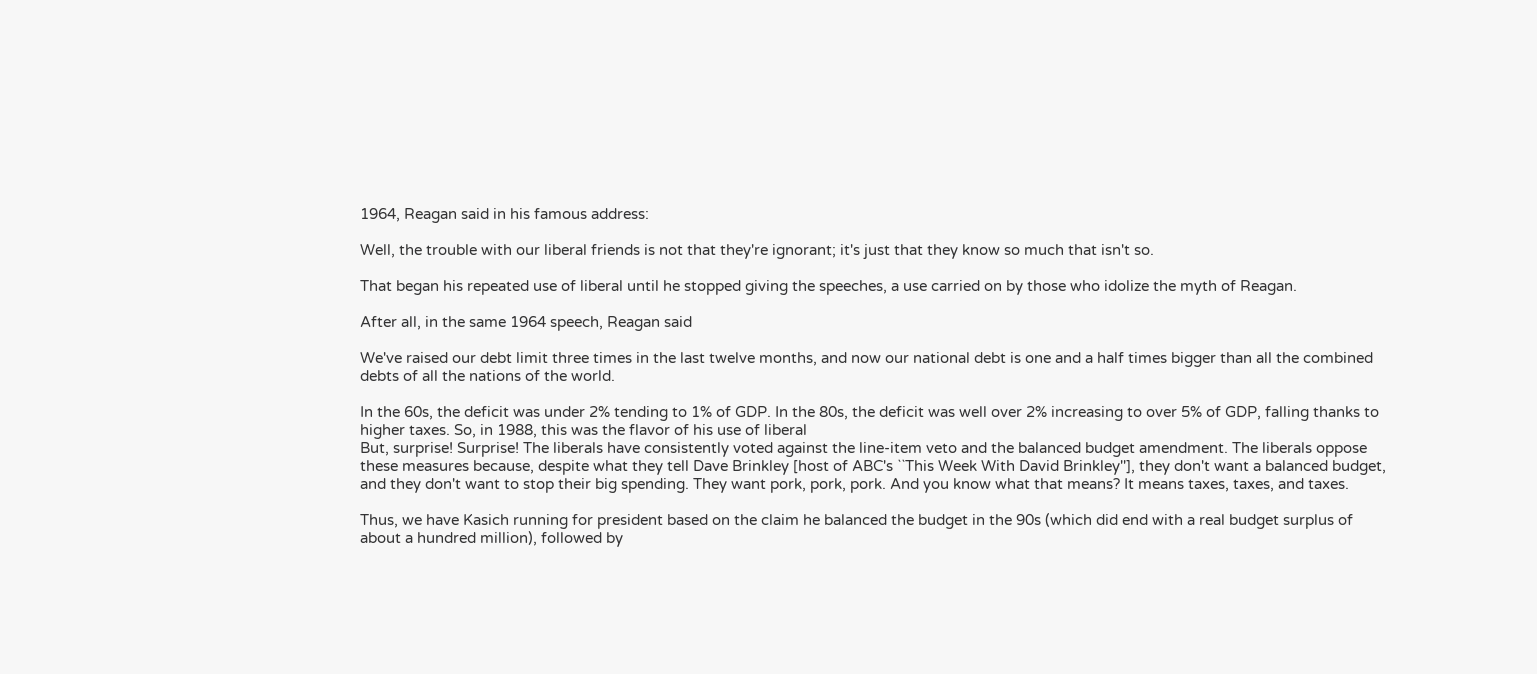1964, Reagan said in his famous address:

Well, the trouble with our liberal friends is not that they're ignorant; it's just that they know so much that isn't so.

That began his repeated use of liberal until he stopped giving the speeches, a use carried on by those who idolize the myth of Reagan.

After all, in the same 1964 speech, Reagan said

We've raised our debt limit three times in the last twelve months, and now our national debt is one and a half times bigger than all the combined debts of all the nations of the world.

In the 60s, the deficit was under 2% tending to 1% of GDP. In the 80s, the deficit was well over 2% increasing to over 5% of GDP, falling thanks to higher taxes. So, in 1988, this was the flavor of his use of liberal
But, surprise! Surprise! The liberals have consistently voted against the line-item veto and the balanced budget amendment. The liberals oppose these measures because, despite what they tell Dave Brinkley [host of ABC's ``This Week With David Brinkley''], they don't want a balanced budget, and they don't want to stop their big spending. They want pork, pork, pork. And you know what that means? It means taxes, taxes, and taxes.

Thus, we have Kasich running for president based on the claim he balanced the budget in the 90s (which did end with a real budget surplus of about a hundred million), followed by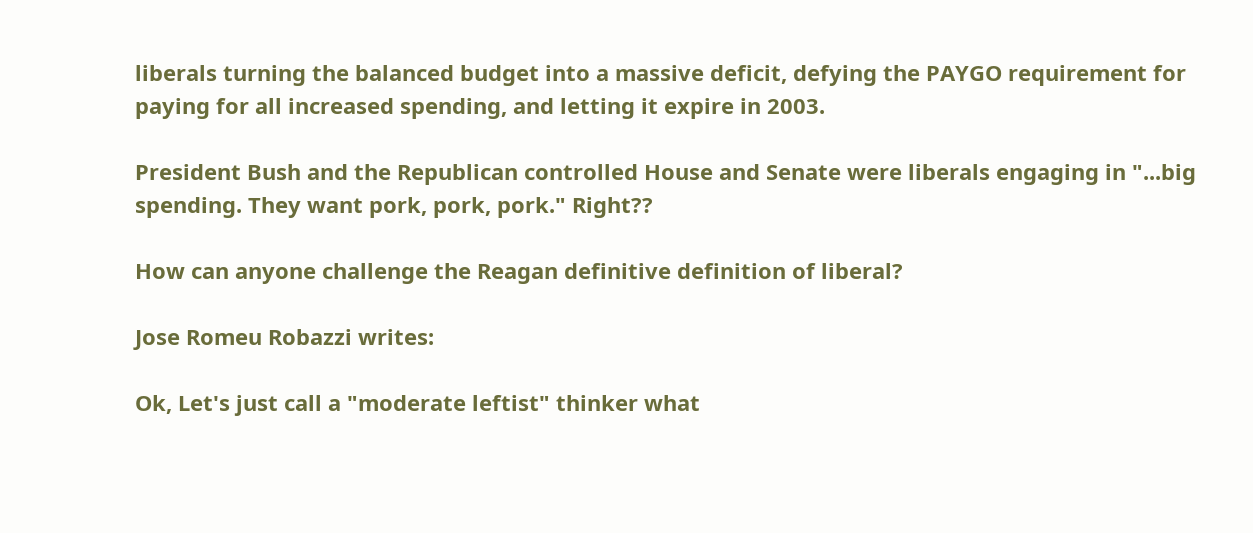liberals turning the balanced budget into a massive deficit, defying the PAYGO requirement for paying for all increased spending, and letting it expire in 2003.

President Bush and the Republican controlled House and Senate were liberals engaging in "...big spending. They want pork, pork, pork." Right??

How can anyone challenge the Reagan definitive definition of liberal?

Jose Romeu Robazzi writes:

Ok, Let's just call a "moderate leftist" thinker what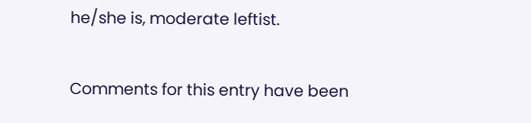he/she is, moderate leftist.

Comments for this entry have been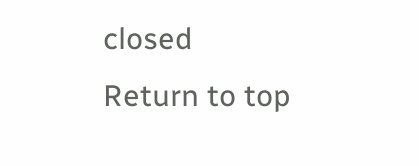closed
Return to top